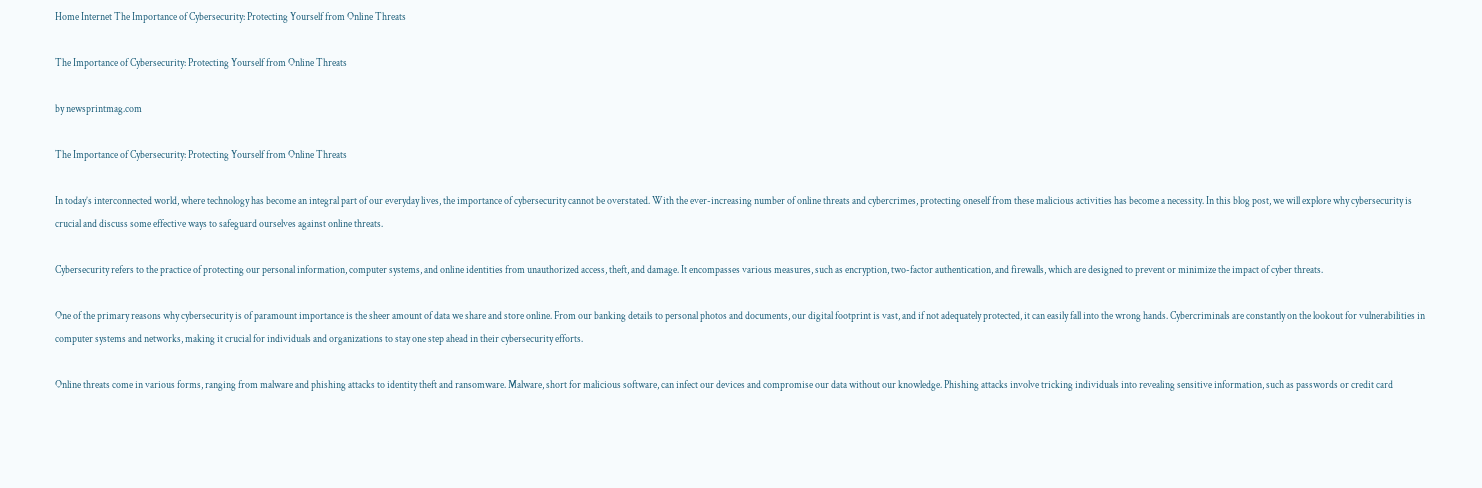Home Internet The Importance of Cybersecurity: Protecting Yourself from Online Threats

The Importance of Cybersecurity: Protecting Yourself from Online Threats

by newsprintmag.com

The Importance of Cybersecurity: Protecting Yourself from Online Threats

In today’s interconnected world, where technology has become an integral part of our everyday lives, the importance of cybersecurity cannot be overstated. With the ever-increasing number of online threats and cybercrimes, protecting oneself from these malicious activities has become a necessity. In this blog post, we will explore why cybersecurity is crucial and discuss some effective ways to safeguard ourselves against online threats.

Cybersecurity refers to the practice of protecting our personal information, computer systems, and online identities from unauthorized access, theft, and damage. It encompasses various measures, such as encryption, two-factor authentication, and firewalls, which are designed to prevent or minimize the impact of cyber threats.

One of the primary reasons why cybersecurity is of paramount importance is the sheer amount of data we share and store online. From our banking details to personal photos and documents, our digital footprint is vast, and if not adequately protected, it can easily fall into the wrong hands. Cybercriminals are constantly on the lookout for vulnerabilities in computer systems and networks, making it crucial for individuals and organizations to stay one step ahead in their cybersecurity efforts.

Online threats come in various forms, ranging from malware and phishing attacks to identity theft and ransomware. Malware, short for malicious software, can infect our devices and compromise our data without our knowledge. Phishing attacks involve tricking individuals into revealing sensitive information, such as passwords or credit card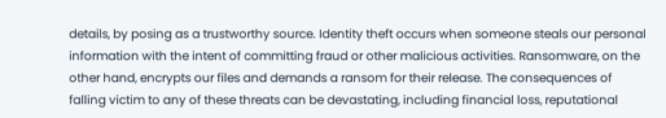details, by posing as a trustworthy source. Identity theft occurs when someone steals our personal information with the intent of committing fraud or other malicious activities. Ransomware, on the other hand, encrypts our files and demands a ransom for their release. The consequences of falling victim to any of these threats can be devastating, including financial loss, reputational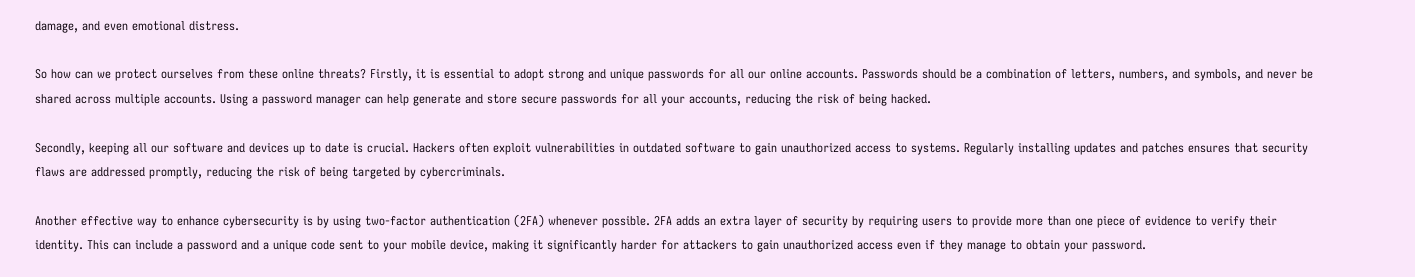damage, and even emotional distress.

So how can we protect ourselves from these online threats? Firstly, it is essential to adopt strong and unique passwords for all our online accounts. Passwords should be a combination of letters, numbers, and symbols, and never be shared across multiple accounts. Using a password manager can help generate and store secure passwords for all your accounts, reducing the risk of being hacked.

Secondly, keeping all our software and devices up to date is crucial. Hackers often exploit vulnerabilities in outdated software to gain unauthorized access to systems. Regularly installing updates and patches ensures that security flaws are addressed promptly, reducing the risk of being targeted by cybercriminals.

Another effective way to enhance cybersecurity is by using two-factor authentication (2FA) whenever possible. 2FA adds an extra layer of security by requiring users to provide more than one piece of evidence to verify their identity. This can include a password and a unique code sent to your mobile device, making it significantly harder for attackers to gain unauthorized access even if they manage to obtain your password.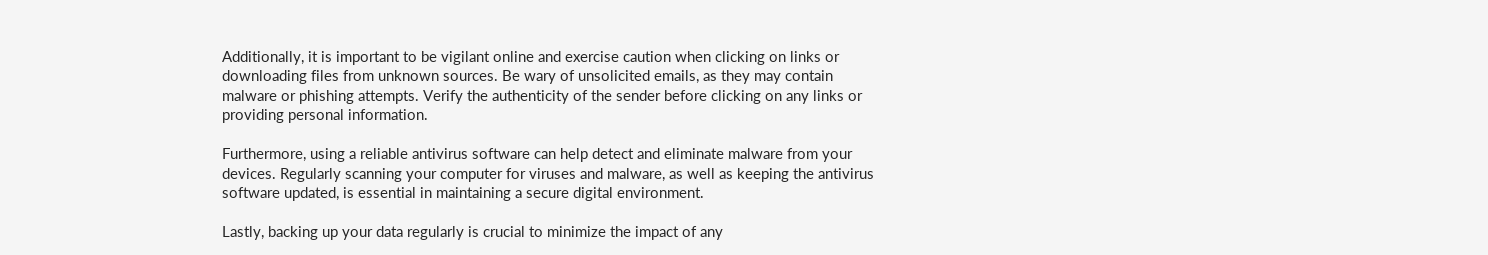Additionally, it is important to be vigilant online and exercise caution when clicking on links or downloading files from unknown sources. Be wary of unsolicited emails, as they may contain malware or phishing attempts. Verify the authenticity of the sender before clicking on any links or providing personal information.

Furthermore, using a reliable antivirus software can help detect and eliminate malware from your devices. Regularly scanning your computer for viruses and malware, as well as keeping the antivirus software updated, is essential in maintaining a secure digital environment.

Lastly, backing up your data regularly is crucial to minimize the impact of any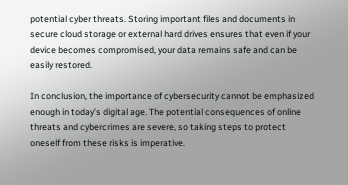potential cyber threats. Storing important files and documents in secure cloud storage or external hard drives ensures that even if your device becomes compromised, your data remains safe and can be easily restored.

In conclusion, the importance of cybersecurity cannot be emphasized enough in today’s digital age. The potential consequences of online threats and cybercrimes are severe, so taking steps to protect oneself from these risks is imperative.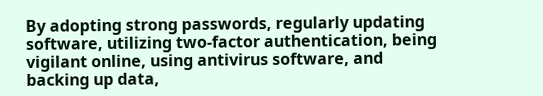By adopting strong passwords, regularly updating software, utilizing two-factor authentication, being vigilant online, using antivirus software, and backing up data,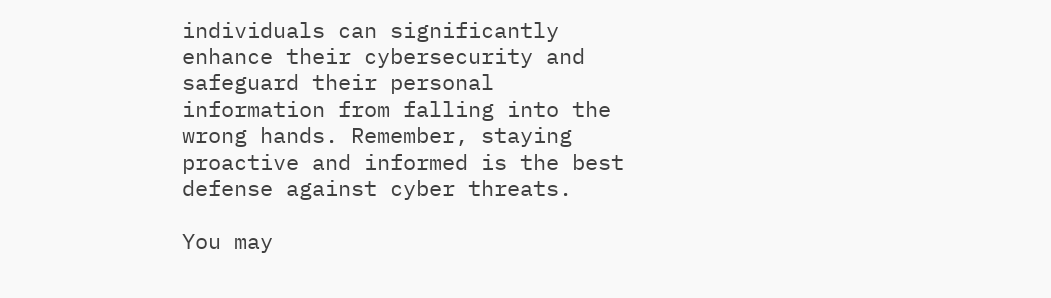individuals can significantly enhance their cybersecurity and safeguard their personal information from falling into the wrong hands. Remember, staying proactive and informed is the best defense against cyber threats.

You may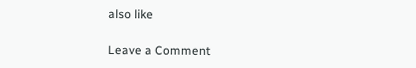also like

Leave a Comment